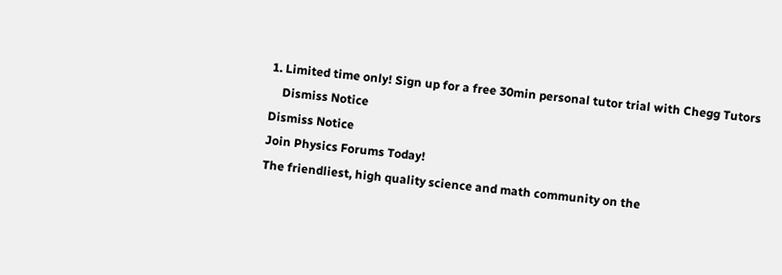1. Limited time only! Sign up for a free 30min personal tutor trial with Chegg Tutors
    Dismiss Notice
Dismiss Notice
Join Physics Forums Today!
The friendliest, high quality science and math community on the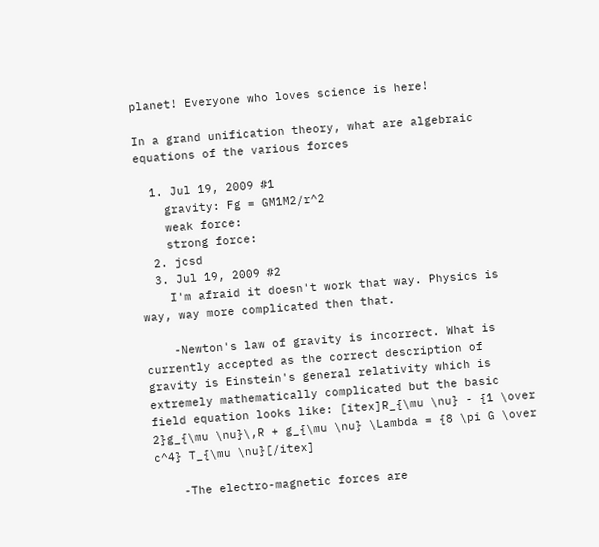planet! Everyone who loves science is here!

In a grand unification theory, what are algebraic equations of the various forces

  1. Jul 19, 2009 #1
    gravity: Fg = GM1M2/r^2
    weak force:
    strong force:
  2. jcsd
  3. Jul 19, 2009 #2
    I'm afraid it doesn't work that way. Physics is way, way more complicated then that.

    -Newton's law of gravity is incorrect. What is currently accepted as the correct description of gravity is Einstein's general relativity which is extremely mathematically complicated but the basic field equation looks like: [itex]R_{\mu \nu} - {1 \over 2}g_{\mu \nu}\,R + g_{\mu \nu} \Lambda = {8 \pi G \over c^4} T_{\mu \nu}[/itex]

    -The electro-magnetic forces are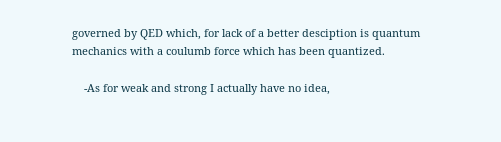governed by QED which, for lack of a better desciption is quantum mechanics with a coulumb force which has been quantized.

    -As for weak and strong I actually have no idea,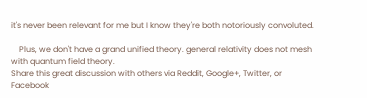it's never been relevant for me but I know they're both notoriously convoluted.

    Plus, we don't have a grand unified theory. general relativity does not mesh with quantum field theory.
Share this great discussion with others via Reddit, Google+, Twitter, or Facebook